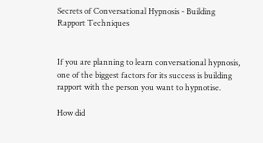Secrets of Conversational Hypnosis - Building Rapport Techniques


If you are planning to learn conversational hypnosis, one of the biggest factors for its success is building rapport with the person you want to hypnotise.

How did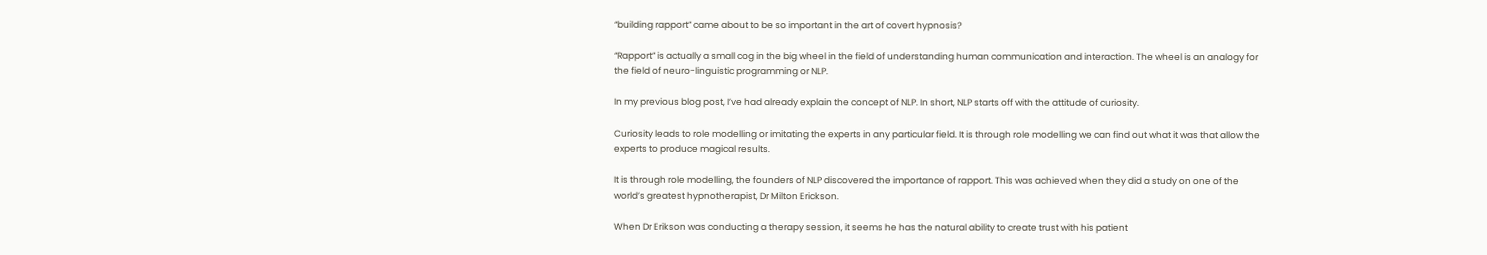“building rapport” came about to be so important in the art of covert hypnosis?

“Rapport” is actually a small cog in the big wheel in the field of understanding human communication and interaction. The wheel is an analogy for the field of neuro-linguistic programming or NLP.

In my previous blog post, I’ve had already explain the concept of NLP. In short, NLP starts off with the attitude of curiosity.

Curiosity leads to role modelling or imitating the experts in any particular field. It is through role modelling we can find out what it was that allow the experts to produce magical results.

It is through role modelling, the founders of NLP discovered the importance of rapport. This was achieved when they did a study on one of the world’s greatest hypnotherapist, Dr Milton Erickson.

When Dr Erikson was conducting a therapy session, it seems he has the natural ability to create trust with his patient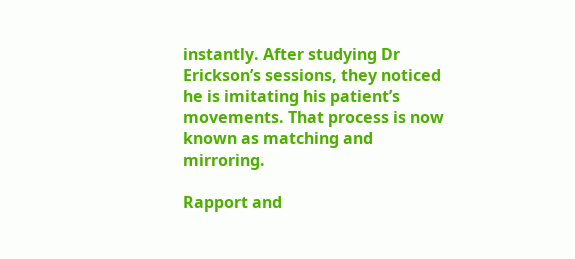instantly. After studying Dr Erickson’s sessions, they noticed he is imitating his patient’s movements. That process is now known as matching and mirroring.

Rapport and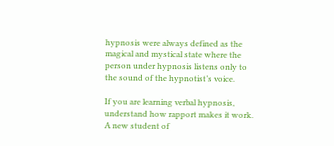hypnosis were always defined as the magical and mystical state where the person under hypnosis listens only to the sound of the hypnotist’s voice.

If you are learning verbal hypnosis, understand how rapport makes it work. A new student of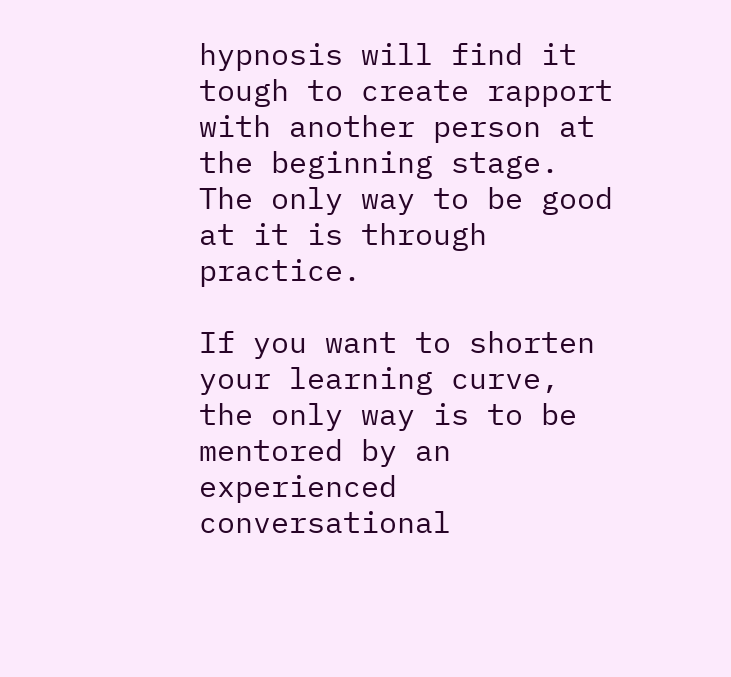hypnosis will find it tough to create rapport with another person at the beginning stage. The only way to be good at it is through practice.

If you want to shorten your learning curve, the only way is to be mentored by an experienced conversational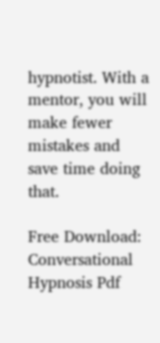hypnotist. With a mentor, you will make fewer mistakes and save time doing that.

Free Download: Conversational Hypnosis Pdf